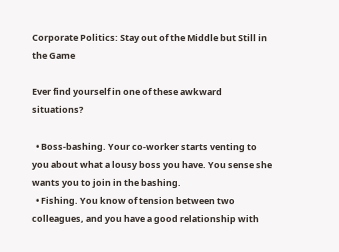Corporate Politics: Stay out of the Middle but Still in the Game

Ever find yourself in one of these awkward situations?

  • Boss-bashing. Your co-worker starts venting to you about what a lousy boss you have. You sense she wants you to join in the bashing.
  • Fishing. You know of tension between two colleagues, and you have a good relationship with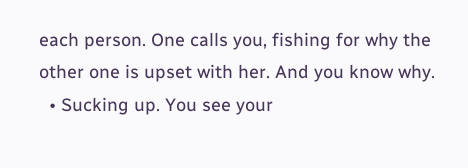each person. One calls you, fishing for why the other one is upset with her. And you know why.
  • Sucking up. You see your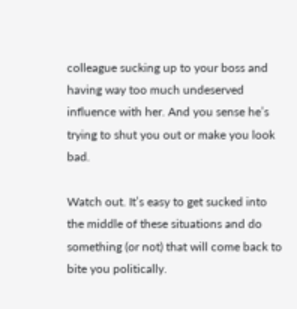colleague sucking up to your boss and having way too much undeserved influence with her. And you sense he’s trying to shut you out or make you look bad.

Watch out. It’s easy to get sucked into the middle of these situations and do something (or not) that will come back to bite you politically.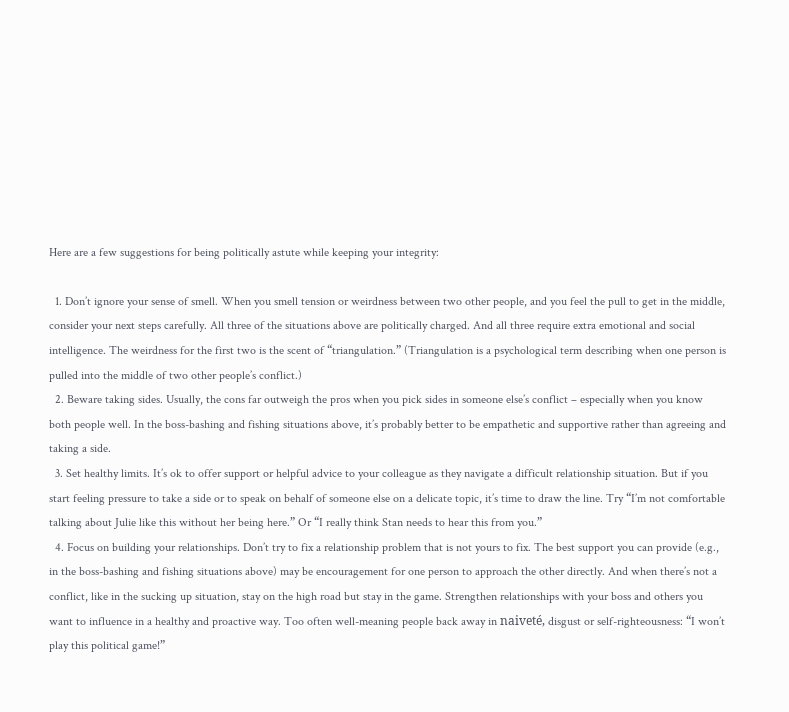Here are a few suggestions for being politically astute while keeping your integrity:

  1. Don’t ignore your sense of smell. When you smell tension or weirdness between two other people, and you feel the pull to get in the middle, consider your next steps carefully. All three of the situations above are politically charged. And all three require extra emotional and social intelligence. The weirdness for the first two is the scent of “triangulation.” (Triangulation is a psychological term describing when one person is pulled into the middle of two other people’s conflict.)
  2. Beware taking sides. Usually, the cons far outweigh the pros when you pick sides in someone else’s conflict – especially when you know both people well. In the boss-bashing and fishing situations above, it’s probably better to be empathetic and supportive rather than agreeing and taking a side.
  3. Set healthy limits. It’s ok to offer support or helpful advice to your colleague as they navigate a difficult relationship situation. But if you start feeling pressure to take a side or to speak on behalf of someone else on a delicate topic, it’s time to draw the line. Try “I’m not comfortable talking about Julie like this without her being here.” Or “I really think Stan needs to hear this from you.”
  4. Focus on building your relationships. Don’t try to fix a relationship problem that is not yours to fix. The best support you can provide (e.g., in the boss-bashing and fishing situations above) may be encouragement for one person to approach the other directly. And when there’s not a conflict, like in the sucking up situation, stay on the high road but stay in the game. Strengthen relationships with your boss and others you want to influence in a healthy and proactive way. Too often well-meaning people back away in naiveté, disgust or self-righteousness: “I won’t play this political game!”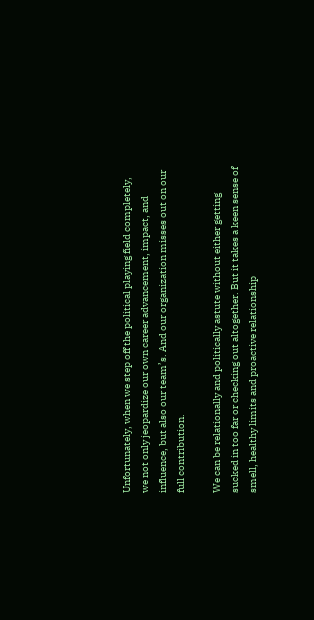Unfortunately, when we step off the political playing field completely, we not only jeopardize our own career advancement, impact, and influence, but also our team’s. And our organization misses out on our full contribution.

We can be relationally and politically astute without either getting sucked in too far or checking out altogether. But it takes a keen sense of smell, healthy limits and proactive relationship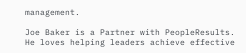management.

Joe Baker is a Partner with PeopleResults. He loves helping leaders achieve effective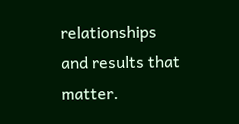relationships and results that matter.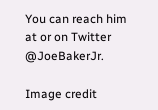You can reach him at or on Twitter @JoeBakerJr.

Image credit